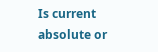Is current absolute or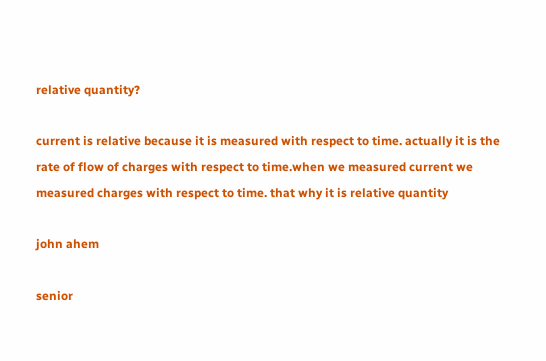relative quantity?

current is relative because it is measured with respect to time. actually it is the rate of flow of charges with respect to time.when we measured current we measured charges with respect to time. that why it is relative quantity

john ahem

senior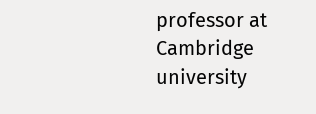professor at Cambridge university